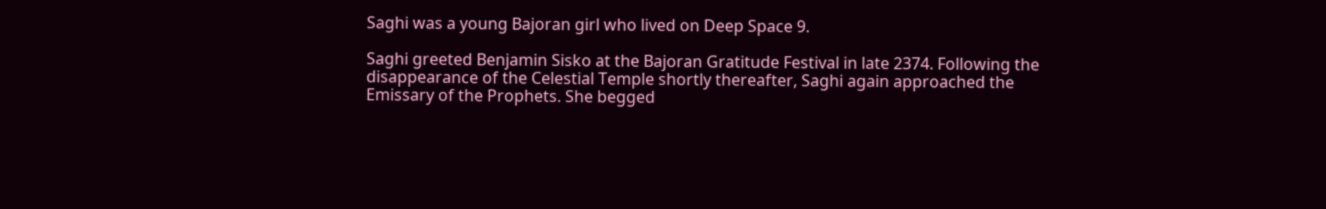Saghi was a young Bajoran girl who lived on Deep Space 9.

Saghi greeted Benjamin Sisko at the Bajoran Gratitude Festival in late 2374. Following the disappearance of the Celestial Temple shortly thereafter, Saghi again approached the Emissary of the Prophets. She begged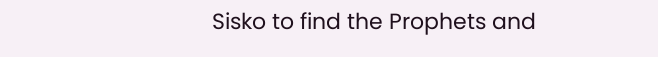Sisko to find the Prophets and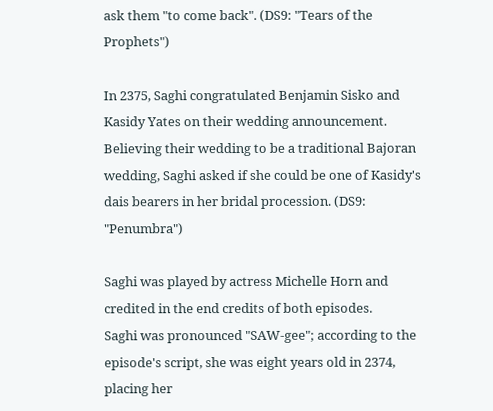ask them "to come back". (DS9: "Tears of the Prophets")

In 2375, Saghi congratulated Benjamin Sisko and Kasidy Yates on their wedding announcement. Believing their wedding to be a traditional Bajoran wedding, Saghi asked if she could be one of Kasidy's dais bearers in her bridal procession. (DS9: "Penumbra")

Saghi was played by actress Michelle Horn and credited in the end credits of both episodes.
Saghi was pronounced "SAW-gee"; according to the episode's script, she was eight years old in 2374, placing her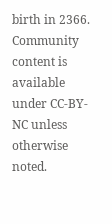birth in 2366.
Community content is available under CC-BY-NC unless otherwise noted.